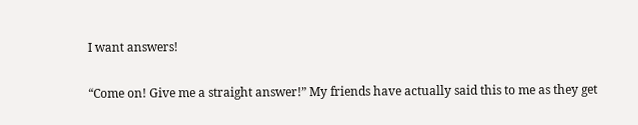I want answers!

“Come on! Give me a straight answer!” My friends have actually said this to me as they get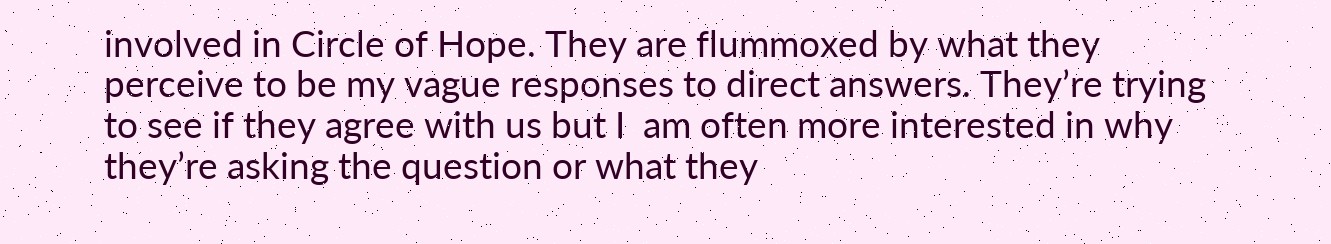involved in Circle of Hope. They are flummoxed by what they perceive to be my vague responses to direct answers. They’re trying to see if they agree with us but I  am often more interested in why they’re asking the question or what they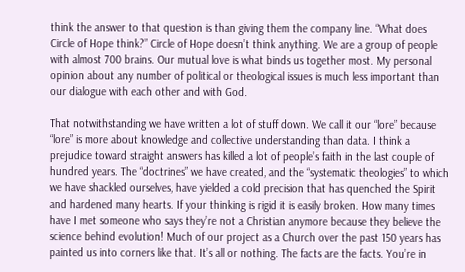think the answer to that question is than giving them the company line. “What does Circle of Hope think?” Circle of Hope doesn’t think anything. We are a group of people with almost 700 brains. Our mutual love is what binds us together most. My personal opinion about any number of political or theological issues is much less important than our dialogue with each other and with God.

That notwithstanding we have written a lot of stuff down. We call it our “lore” because “lore” is more about knowledge and collective understanding than data. I think a prejudice toward straight answers has killed a lot of people’s faith in the last couple of hundred years. The “doctrines” we have created, and the “systematic theologies” to which we have shackled ourselves, have yielded a cold precision that has quenched the Spirit and hardened many hearts. If your thinking is rigid it is easily broken. How many times have I met someone who says they’re not a Christian anymore because they believe the science behind evolution! Much of our project as a Church over the past 150 years has painted us into corners like that. It’s all or nothing. The facts are the facts. You’re in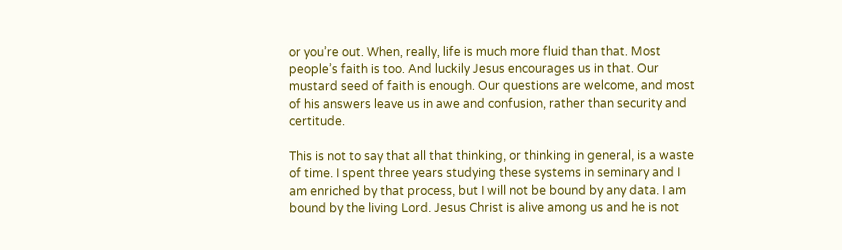or you’re out. When, really, life is much more fluid than that. Most people’s faith is too. And luckily Jesus encourages us in that. Our mustard seed of faith is enough. Our questions are welcome, and most of his answers leave us in awe and confusion, rather than security and certitude.

This is not to say that all that thinking, or thinking in general, is a waste of time. I spent three years studying these systems in seminary and I am enriched by that process, but I will not be bound by any data. I am bound by the living Lord. Jesus Christ is alive among us and he is not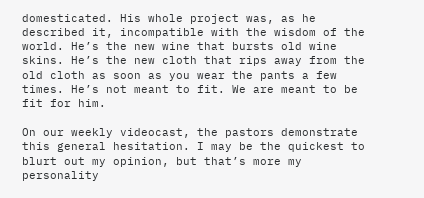domesticated. His whole project was, as he described it, incompatible with the wisdom of the world. He’s the new wine that bursts old wine skins. He’s the new cloth that rips away from the old cloth as soon as you wear the pants a few times. He’s not meant to fit. We are meant to be fit for him.

On our weekly videocast, the pastors demonstrate this general hesitation. I may be the quickest to blurt out my opinion, but that’s more my personality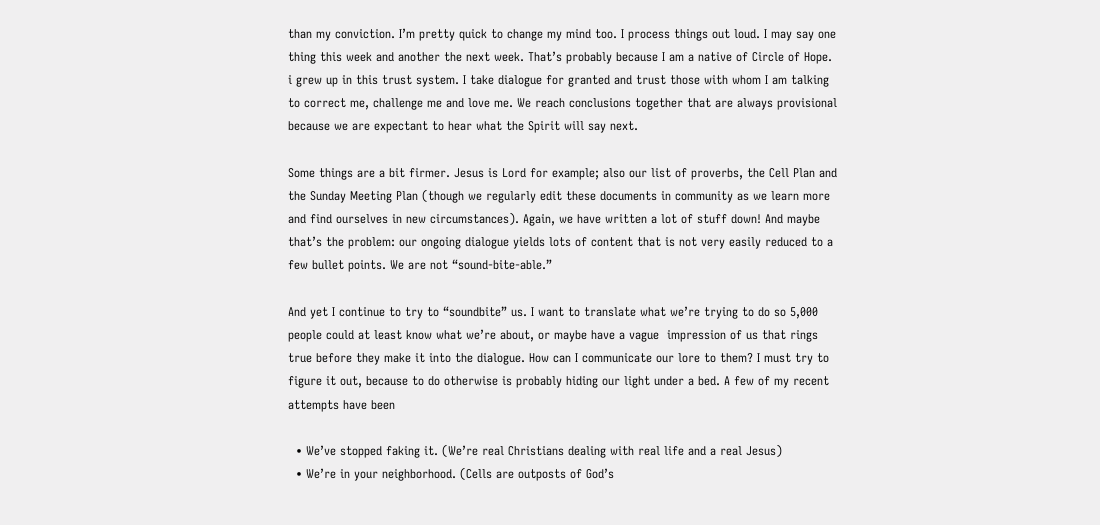than my conviction. I’m pretty quick to change my mind too. I process things out loud. I may say one thing this week and another the next week. That’s probably because I am a native of Circle of Hope. i grew up in this trust system. I take dialogue for granted and trust those with whom I am talking to correct me, challenge me and love me. We reach conclusions together that are always provisional because we are expectant to hear what the Spirit will say next.

Some things are a bit firmer. Jesus is Lord for example; also our list of proverbs, the Cell Plan and the Sunday Meeting Plan (though we regularly edit these documents in community as we learn more and find ourselves in new circumstances). Again, we have written a lot of stuff down! And maybe that’s the problem: our ongoing dialogue yields lots of content that is not very easily reduced to a few bullet points. We are not “sound-bite-able.”

And yet I continue to try to “soundbite” us. I want to translate what we’re trying to do so 5,000 people could at least know what we’re about, or maybe have a vague  impression of us that rings true before they make it into the dialogue. How can I communicate our lore to them? I must try to figure it out, because to do otherwise is probably hiding our light under a bed. A few of my recent attempts have been

  • We’ve stopped faking it. (We’re real Christians dealing with real life and a real Jesus)
  • We’re in your neighborhood. (Cells are outposts of God’s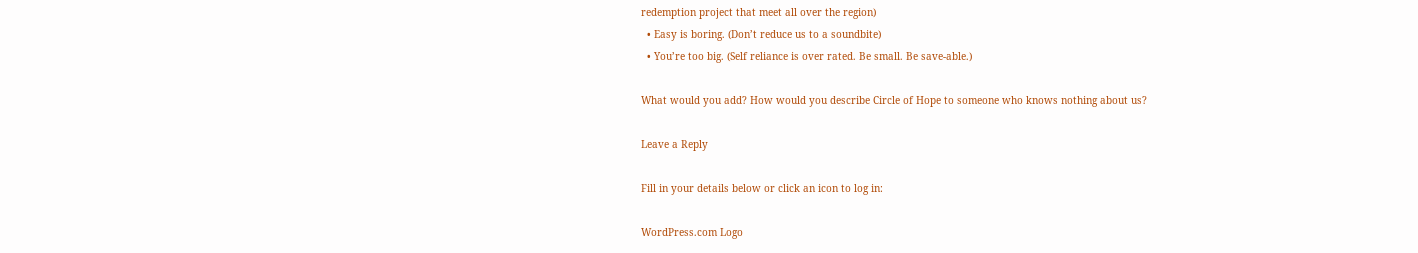redemption project that meet all over the region)
  • Easy is boring. (Don’t reduce us to a soundbite)
  • You’re too big. (Self reliance is over rated. Be small. Be save-able.)

What would you add? How would you describe Circle of Hope to someone who knows nothing about us?

Leave a Reply

Fill in your details below or click an icon to log in:

WordPress.com Logo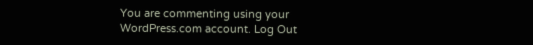You are commenting using your WordPress.com account. Log Out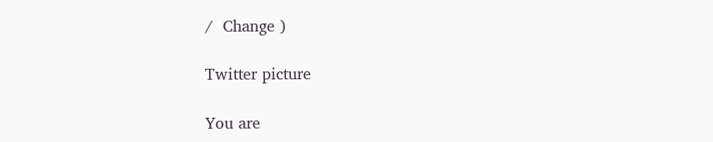/  Change )

Twitter picture

You are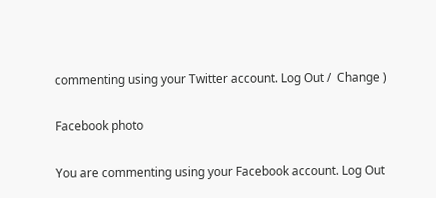commenting using your Twitter account. Log Out /  Change )

Facebook photo

You are commenting using your Facebook account. Log Out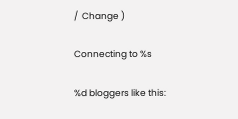/  Change )

Connecting to %s

%d bloggers like this: